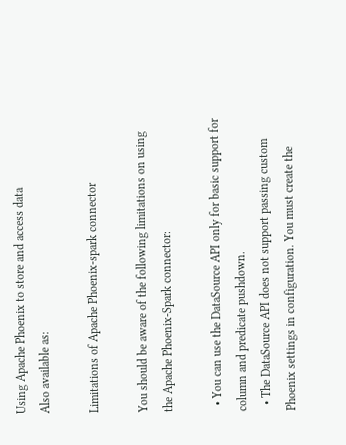Using Apache Phoenix to store and access data
Also available as:

Limitations of Apache Phoenix-spark connector

You should be aware of the following limitations on using the Apache Phoenix-Spark connector:

  • You can use the DataSource API only for basic support for column and predicate pushdown.
  • The DataSource API does not support passing custom Phoenix settings in configuration. You must create the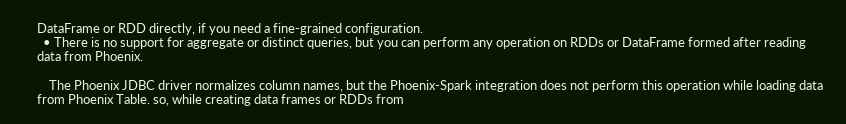DataFrame or RDD directly, if you need a fine-grained configuration.
  • There is no support for aggregate or distinct queries, but you can perform any operation on RDDs or DataFrame formed after reading data from Phoenix.

    The Phoenix JDBC driver normalizes column names, but the Phoenix-Spark integration does not perform this operation while loading data from Phoenix Table. so, while creating data frames or RDDs from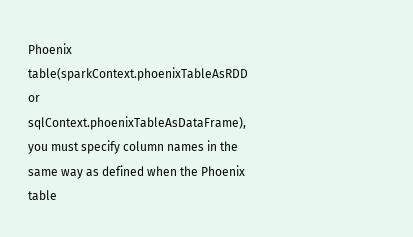Phoenix table(sparkContext.phoenixTableAsRDD or sqlContext.phoenixTableAsDataFrame), you must specify column names in the same way as defined when the Phoenix table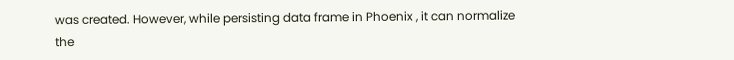was created. However, while persisting data frame in Phoenix , it can normalize the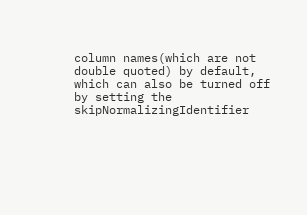column names(which are not double quoted) by default, which can also be turned off by setting the skipNormalizingIdentifier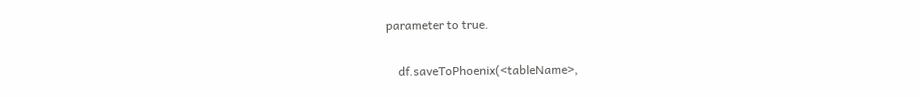parameter to true.

    df.saveToPhoenix(<tableName>,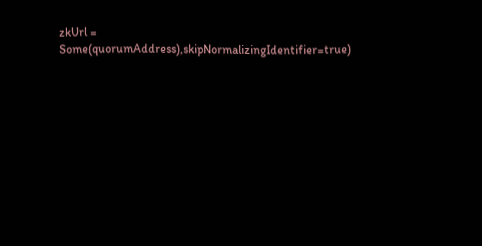zkUrl = Some(quorumAddress),skipNormalizingIdentifier=true)